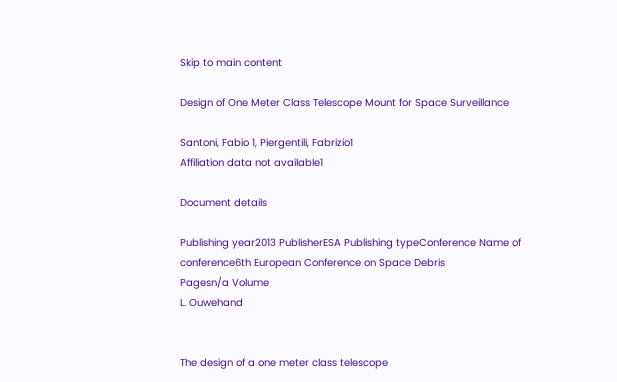Skip to main content

Design of One Meter Class Telescope Mount for Space Surveillance

Santoni, Fabio 1, Piergentili, Fabrizio1
Affiliation data not available1

Document details

Publishing year2013 PublisherESA Publishing typeConference Name of conference6th European Conference on Space Debris
Pagesn/a Volume
L. Ouwehand


The design of a one meter class telescope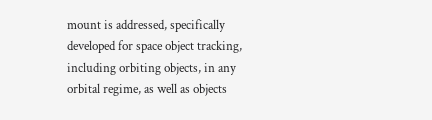mount is addressed, specifically developed for space object tracking, including orbiting objects, in any orbital regime, as well as objects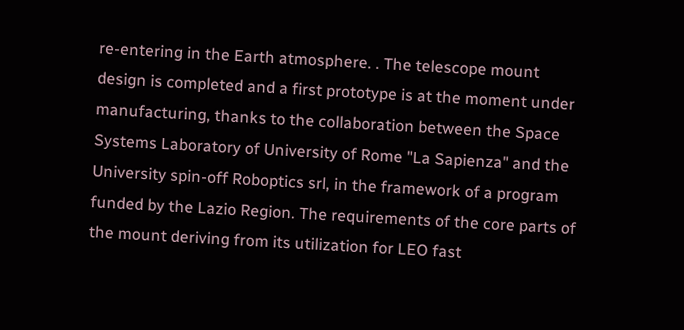re-entering in the Earth atmosphere. . The telescope mount design is completed and a first prototype is at the moment under manufacturing, thanks to the collaboration between the Space Systems Laboratory of University of Rome "La Sapienza" and the University spin-off Roboptics srl, in the framework of a program funded by the Lazio Region. The requirements of the core parts of the mount deriving from its utilization for LEO fast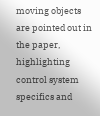moving objects are pointed out in the paper, highlighting control system specifics and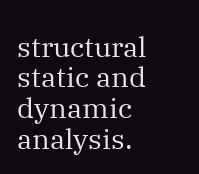structural static and dynamic analysis.